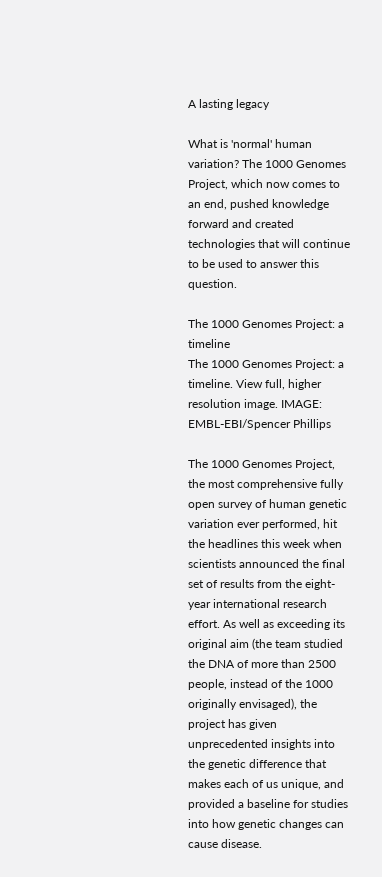A lasting legacy

What is 'normal' human variation? The 1000 Genomes Project, which now comes to an end, pushed knowledge forward and created technologies that will continue to be used to answer this question.

The 1000 Genomes Project: a timeline
The 1000 Genomes Project: a timeline. View full, higher resolution image. IMAGE: EMBL-EBI/Spencer Phillips

The 1000 Genomes Project, the most comprehensive fully open survey of human genetic variation ever performed, hit the headlines this week when scientists announced the final set of results from the eight-year international research effort. As well as exceeding its original aim (the team studied the DNA of more than 2500 people, instead of the 1000 originally envisaged), the project has given unprecedented insights into the genetic difference that makes each of us unique, and provided a baseline for studies into how genetic changes can cause disease.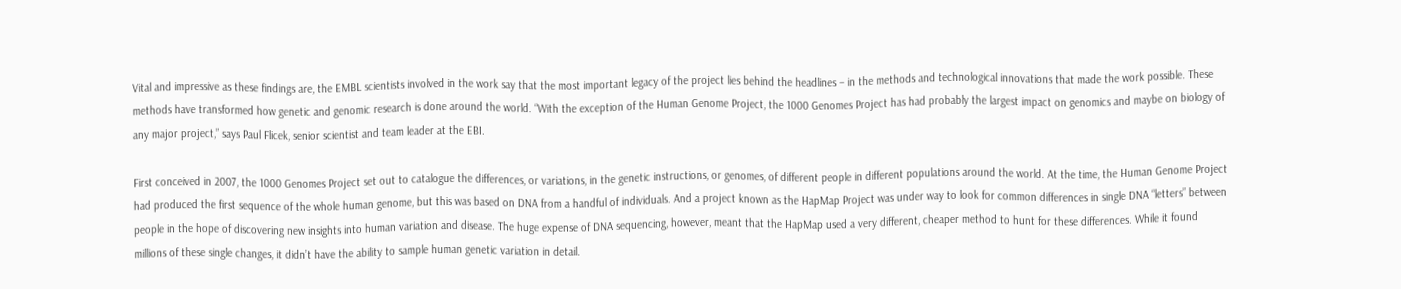Vital and impressive as these findings are, the EMBL scientists involved in the work say that the most important legacy of the project lies behind the headlines – in the methods and technological innovations that made the work possible. These methods have transformed how genetic and genomic research is done around the world. “With the exception of the Human Genome Project, the 1000 Genomes Project has had probably the largest impact on genomics and maybe on biology of any major project,” says Paul Flicek, senior scientist and team leader at the EBI.

First conceived in 2007, the 1000 Genomes Project set out to catalogue the differences, or variations, in the genetic instructions, or genomes, of different people in different populations around the world. At the time, the Human Genome Project had produced the first sequence of the whole human genome, but this was based on DNA from a handful of individuals. And a project known as the HapMap Project was under way to look for common differences in single DNA “letters” between people in the hope of discovering new insights into human variation and disease. The huge expense of DNA sequencing, however, meant that the HapMap used a very different, cheaper method to hunt for these differences. While it found millions of these single changes, it didn’t have the ability to sample human genetic variation in detail.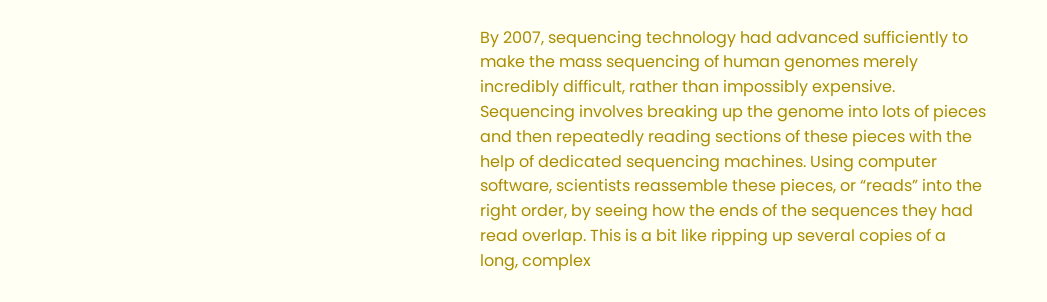By 2007, sequencing technology had advanced sufficiently to make the mass sequencing of human genomes merely incredibly difficult, rather than impossibly expensive. Sequencing involves breaking up the genome into lots of pieces and then repeatedly reading sections of these pieces with the help of dedicated sequencing machines. Using computer software, scientists reassemble these pieces, or “reads” into the right order, by seeing how the ends of the sequences they had read overlap. This is a bit like ripping up several copies of a long, complex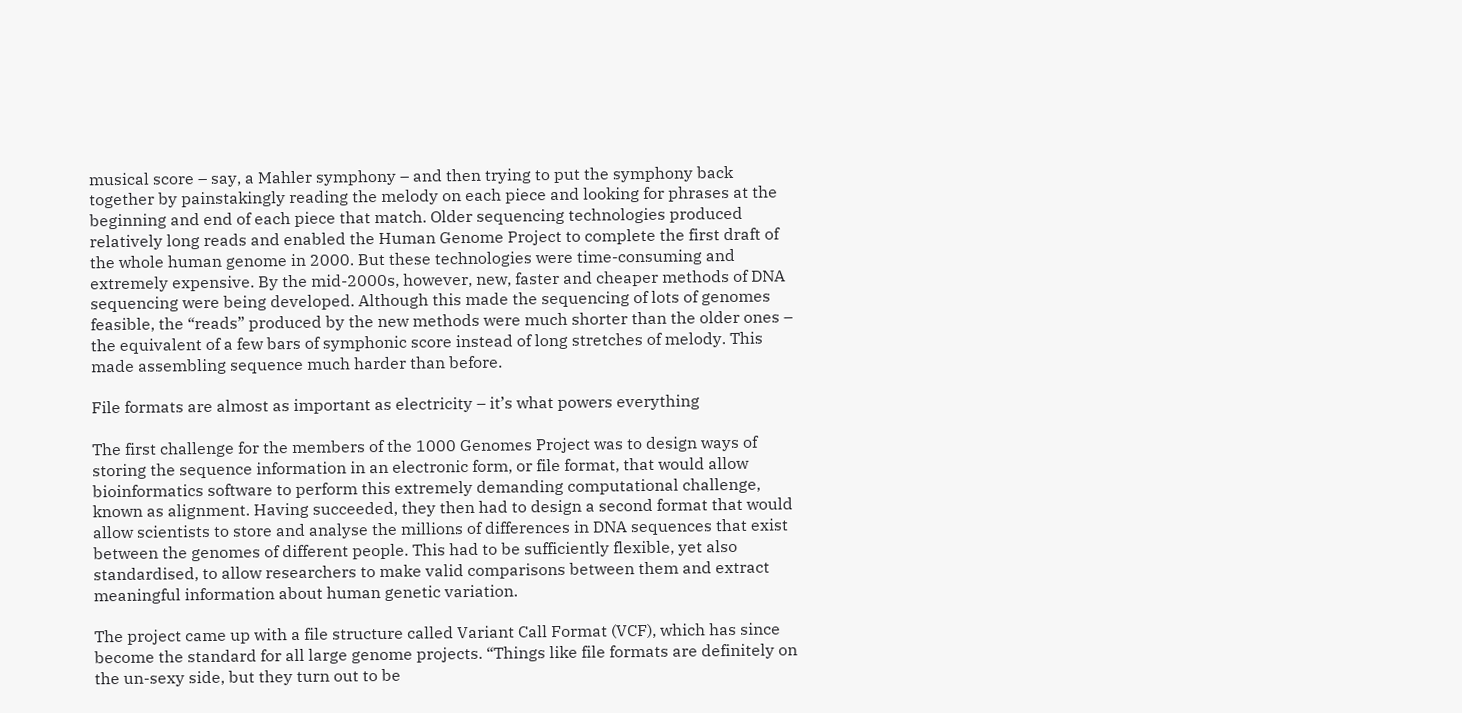musical score – say, a Mahler symphony – and then trying to put the symphony back together by painstakingly reading the melody on each piece and looking for phrases at the beginning and end of each piece that match. Older sequencing technologies produced relatively long reads and enabled the Human Genome Project to complete the first draft of the whole human genome in 2000. But these technologies were time-consuming and extremely expensive. By the mid-2000s, however, new, faster and cheaper methods of DNA sequencing were being developed. Although this made the sequencing of lots of genomes feasible, the “reads” produced by the new methods were much shorter than the older ones – the equivalent of a few bars of symphonic score instead of long stretches of melody. This made assembling sequence much harder than before.

File formats are almost as important as electricity – it’s what powers everything

The first challenge for the members of the 1000 Genomes Project was to design ways of storing the sequence information in an electronic form, or file format, that would allow bioinformatics software to perform this extremely demanding computational challenge, known as alignment. Having succeeded, they then had to design a second format that would allow scientists to store and analyse the millions of differences in DNA sequences that exist between the genomes of different people. This had to be sufficiently flexible, yet also standardised, to allow researchers to make valid comparisons between them and extract meaningful information about human genetic variation.

The project came up with a file structure called Variant Call Format (VCF), which has since become the standard for all large genome projects. “Things like file formats are definitely on the un-sexy side, but they turn out to be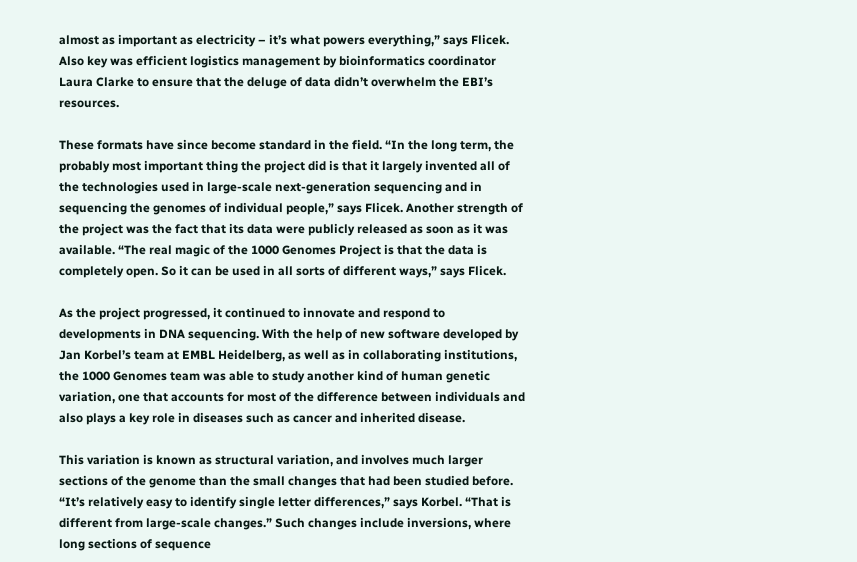almost as important as electricity – it’s what powers everything,” says Flicek. Also key was efficient logistics management by bioinformatics coordinator Laura Clarke to ensure that the deluge of data didn’t overwhelm the EBI’s resources.

These formats have since become standard in the field. “In the long term, the probably most important thing the project did is that it largely invented all of the technologies used in large-scale next-generation sequencing and in sequencing the genomes of individual people,” says Flicek. Another strength of the project was the fact that its data were publicly released as soon as it was available. “The real magic of the 1000 Genomes Project is that the data is completely open. So it can be used in all sorts of different ways,” says Flicek.

As the project progressed, it continued to innovate and respond to developments in DNA sequencing. With the help of new software developed by Jan Korbel’s team at EMBL Heidelberg, as well as in collaborating institutions, the 1000 Genomes team was able to study another kind of human genetic variation, one that accounts for most of the difference between individuals and also plays a key role in diseases such as cancer and inherited disease.

This variation is known as structural variation, and involves much larger sections of the genome than the small changes that had been studied before. “It’s relatively easy to identify single letter differences,” says Korbel. “That is different from large-scale changes.” Such changes include inversions, where long sections of sequence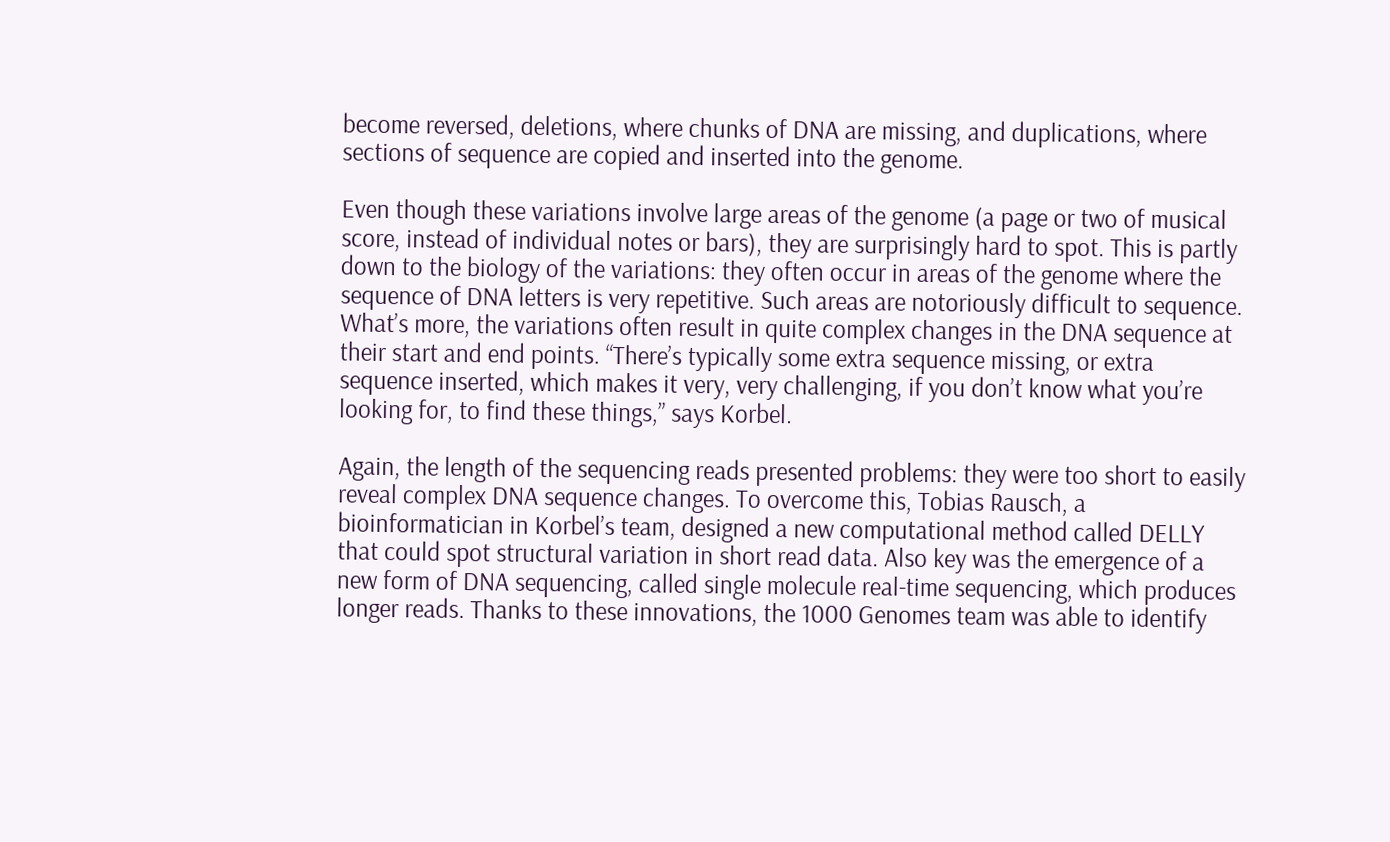become reversed, deletions, where chunks of DNA are missing, and duplications, where sections of sequence are copied and inserted into the genome.

Even though these variations involve large areas of the genome (a page or two of musical score, instead of individual notes or bars), they are surprisingly hard to spot. This is partly down to the biology of the variations: they often occur in areas of the genome where the sequence of DNA letters is very repetitive. Such areas are notoriously difficult to sequence. What’s more, the variations often result in quite complex changes in the DNA sequence at their start and end points. “There’s typically some extra sequence missing, or extra sequence inserted, which makes it very, very challenging, if you don’t know what you’re looking for, to find these things,” says Korbel.

Again, the length of the sequencing reads presented problems: they were too short to easily reveal complex DNA sequence changes. To overcome this, Tobias Rausch, a bioinformatician in Korbel’s team, designed a new computational method called DELLY that could spot structural variation in short read data. Also key was the emergence of a new form of DNA sequencing, called single molecule real-time sequencing, which produces longer reads. Thanks to these innovations, the 1000 Genomes team was able to identify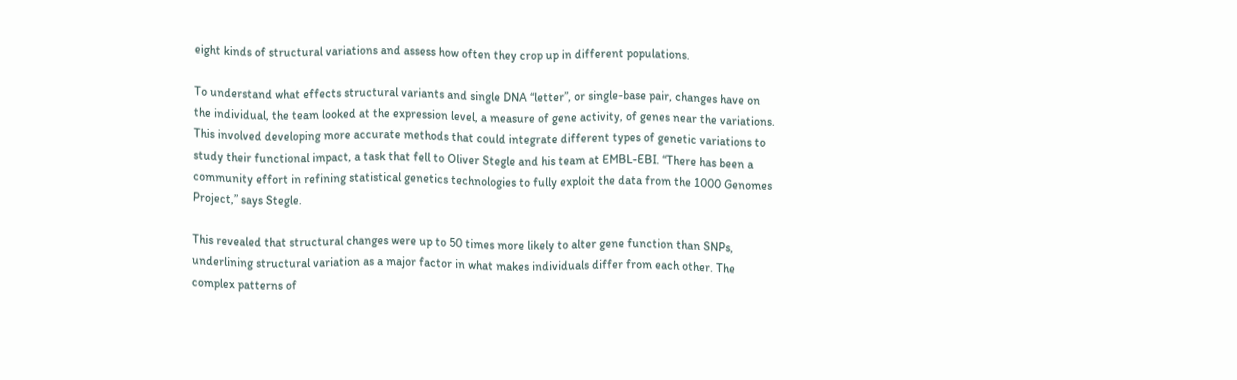eight kinds of structural variations and assess how often they crop up in different populations.

To understand what effects structural variants and single DNA “letter”, or single-base pair, changes have on the individual, the team looked at the expression level, a measure of gene activity, of genes near the variations. This involved developing more accurate methods that could integrate different types of genetic variations to study their functional impact, a task that fell to Oliver Stegle and his team at EMBL-EBI. “There has been a community effort in refining statistical genetics technologies to fully exploit the data from the 1000 Genomes Project,” says Stegle.

This revealed that structural changes were up to 50 times more likely to alter gene function than SNPs, underlining structural variation as a major factor in what makes individuals differ from each other. The complex patterns of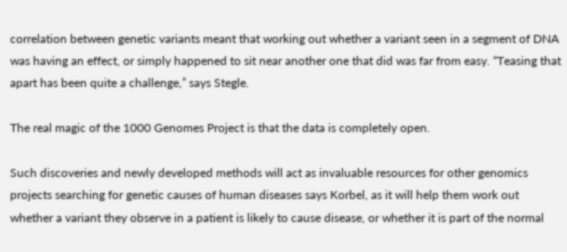correlation between genetic variants meant that working out whether a variant seen in a segment of DNA was having an effect, or simply happened to sit near another one that did was far from easy. “Teasing that apart has been quite a challenge,” says Stegle.

The real magic of the 1000 Genomes Project is that the data is completely open.

Such discoveries and newly developed methods will act as invaluable resources for other genomics projects searching for genetic causes of human diseases says Korbel, as it will help them work out whether a variant they observe in a patient is likely to cause disease, or whether it is part of the normal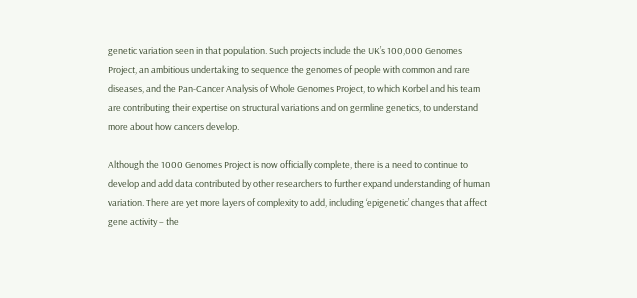genetic variation seen in that population. Such projects include the UK’s 100,000 Genomes Project, an ambitious undertaking to sequence the genomes of people with common and rare diseases, and the Pan-Cancer Analysis of Whole Genomes Project, to which Korbel and his team are contributing their expertise on structural variations and on germline genetics, to understand more about how cancers develop.

Although the 1000 Genomes Project is now officially complete, there is a need to continue to develop and add data contributed by other researchers to further expand understanding of human variation. There are yet more layers of complexity to add, including ‘epigenetic’ changes that affect gene activity – the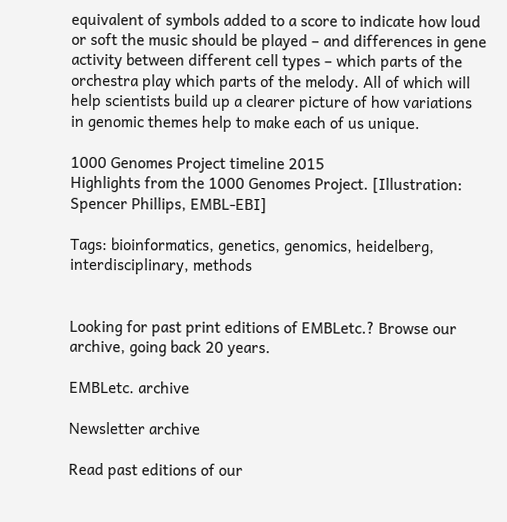equivalent of symbols added to a score to indicate how loud or soft the music should be played – and differences in gene activity between different cell types – which parts of the orchestra play which parts of the melody. All of which will help scientists build up a clearer picture of how variations in genomic themes help to make each of us unique.

1000 Genomes Project timeline 2015
Highlights from the 1000 Genomes Project. [Illustration: Spencer Phillips, EMBL-EBI]

Tags: bioinformatics, genetics, genomics, heidelberg, interdisciplinary, methods


Looking for past print editions of EMBLetc.? Browse our archive, going back 20 years.

EMBLetc. archive

Newsletter archive

Read past editions of our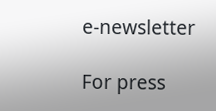e-newsletter

For press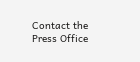Contact the Press Office